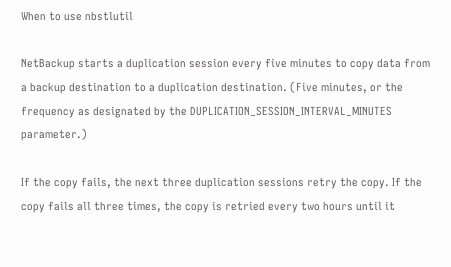When to use nbstlutil

NetBackup starts a duplication session every five minutes to copy data from a backup destination to a duplication destination. (Five minutes, or the frequency as designated by the DUPLICATION_SESSION_INTERVAL_MINUTES parameter.)

If the copy fails, the next three duplication sessions retry the copy. If the copy fails all three times, the copy is retried every two hours until it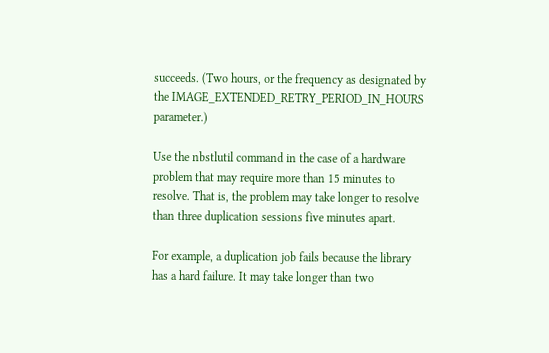succeeds. (Two hours, or the frequency as designated by the IMAGE_EXTENDED_RETRY_PERIOD_IN_HOURS parameter.)

Use the nbstlutil command in the case of a hardware problem that may require more than 15 minutes to resolve. That is, the problem may take longer to resolve than three duplication sessions five minutes apart.

For example, a duplication job fails because the library has a hard failure. It may take longer than two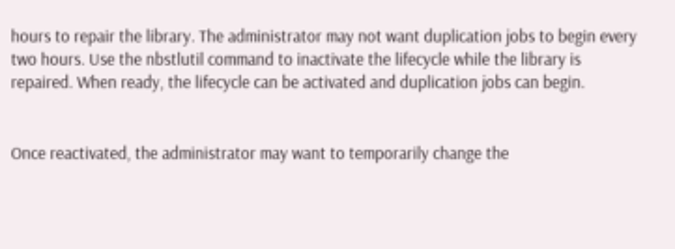hours to repair the library. The administrator may not want duplication jobs to begin every two hours. Use the nbstlutil command to inactivate the lifecycle while the library is repaired. When ready, the lifecycle can be activated and duplication jobs can begin.


Once reactivated, the administrator may want to temporarily change the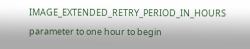IMAGE_EXTENDED_RETRY_PERIOD_IN_HOURS parameter to one hour to begin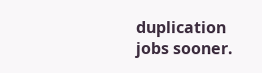duplication jobs sooner.